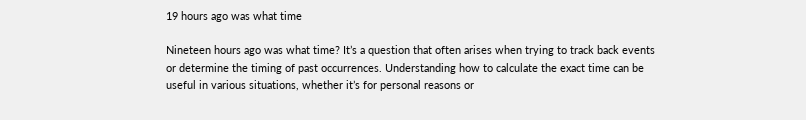19 hours ago was what time

Nineteen hours ago was what time? It’s a question that often arises when trying to track back events or determine the timing of past occurrences. Understanding how to calculate the exact time can be useful in various situations, whether it’s for personal reasons or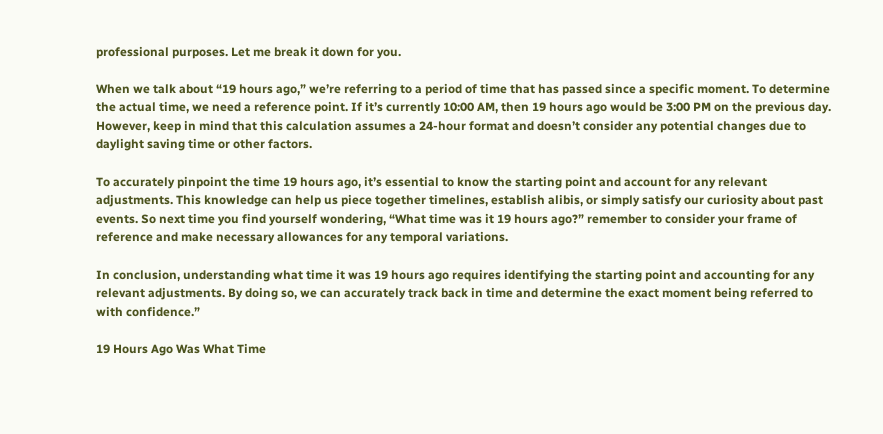professional purposes. Let me break it down for you.

When we talk about “19 hours ago,” we’re referring to a period of time that has passed since a specific moment. To determine the actual time, we need a reference point. If it’s currently 10:00 AM, then 19 hours ago would be 3:00 PM on the previous day. However, keep in mind that this calculation assumes a 24-hour format and doesn’t consider any potential changes due to daylight saving time or other factors.

To accurately pinpoint the time 19 hours ago, it’s essential to know the starting point and account for any relevant adjustments. This knowledge can help us piece together timelines, establish alibis, or simply satisfy our curiosity about past events. So next time you find yourself wondering, “What time was it 19 hours ago?” remember to consider your frame of reference and make necessary allowances for any temporal variations.

In conclusion, understanding what time it was 19 hours ago requires identifying the starting point and accounting for any relevant adjustments. By doing so, we can accurately track back in time and determine the exact moment being referred to with confidence.”

19 Hours Ago Was What Time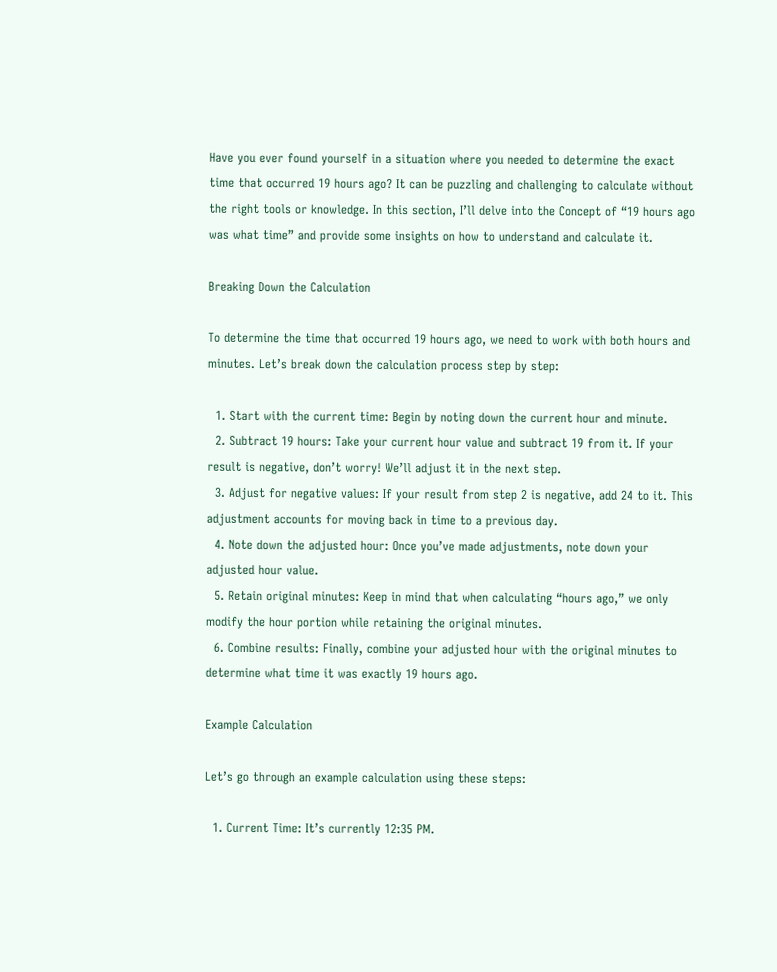Have you ever found yourself in a situation where you needed to determine the exact time that occurred 19 hours ago? It can be puzzling and challenging to calculate without the right tools or knowledge. In this section, I’ll delve into the Concept of “19 hours ago was what time” and provide some insights on how to understand and calculate it.

Breaking Down the Calculation

To determine the time that occurred 19 hours ago, we need to work with both hours and minutes. Let’s break down the calculation process step by step:

  1. Start with the current time: Begin by noting down the current hour and minute.
  2. Subtract 19 hours: Take your current hour value and subtract 19 from it. If your result is negative, don’t worry! We’ll adjust it in the next step.
  3. Adjust for negative values: If your result from step 2 is negative, add 24 to it. This adjustment accounts for moving back in time to a previous day.
  4. Note down the adjusted hour: Once you’ve made adjustments, note down your adjusted hour value.
  5. Retain original minutes: Keep in mind that when calculating “hours ago,” we only modify the hour portion while retaining the original minutes.
  6. Combine results: Finally, combine your adjusted hour with the original minutes to determine what time it was exactly 19 hours ago.

Example Calculation

Let’s go through an example calculation using these steps:

  1. Current Time: It’s currently 12:35 PM.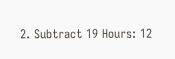2. Subtract 19 Hours: 12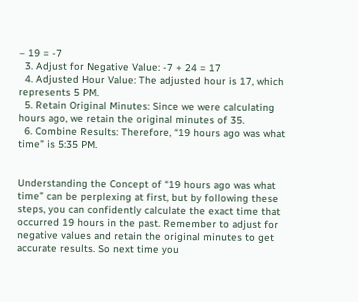– 19 = -7
  3. Adjust for Negative Value: -7 + 24 = 17
  4. Adjusted Hour Value: The adjusted hour is 17, which represents 5 PM.
  5. Retain Original Minutes: Since we were calculating hours ago, we retain the original minutes of 35.
  6. Combine Results: Therefore, “19 hours ago was what time” is 5:35 PM.


Understanding the Concept of “19 hours ago was what time” can be perplexing at first, but by following these steps, you can confidently calculate the exact time that occurred 19 hours in the past. Remember to adjust for negative values and retain the original minutes to get accurate results. So next time you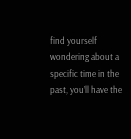find yourself wondering about a specific time in the past, you’ll have the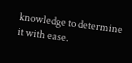knowledge to determine it with ease.